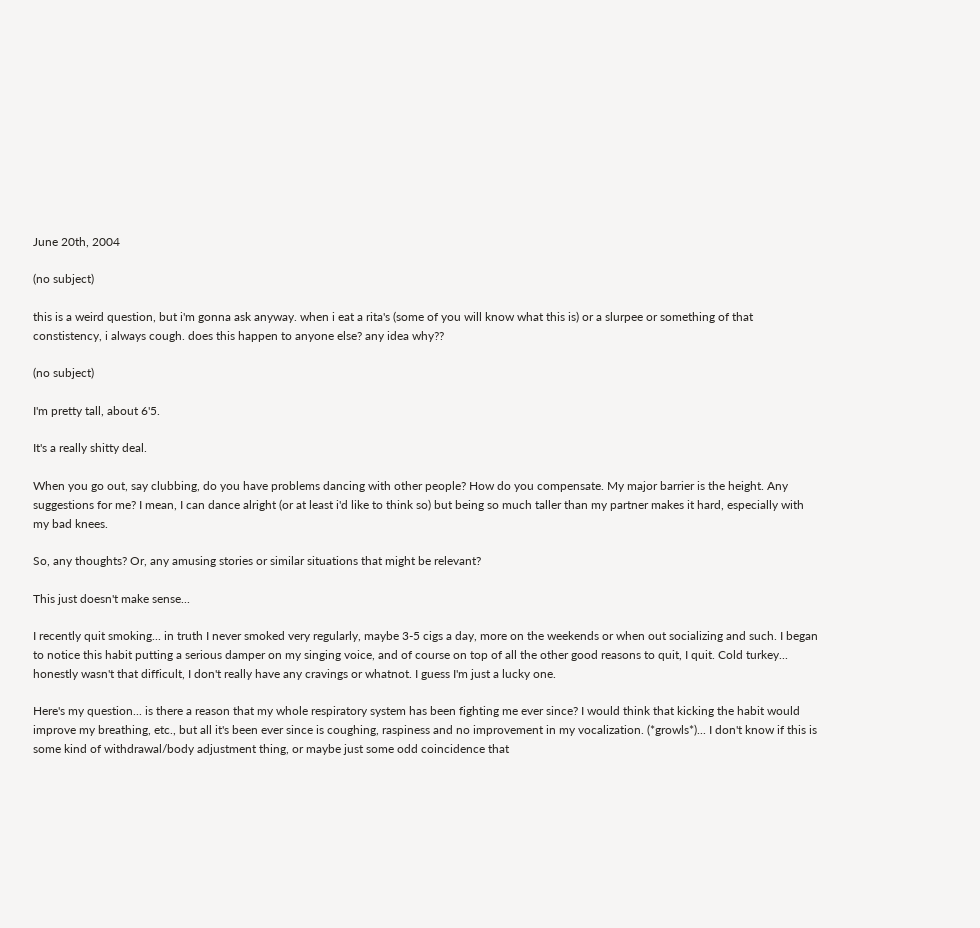June 20th, 2004

(no subject)

this is a weird question, but i'm gonna ask anyway. when i eat a rita's (some of you will know what this is) or a slurpee or something of that constistency, i always cough. does this happen to anyone else? any idea why??

(no subject)

I'm pretty tall, about 6'5.

It's a really shitty deal.

When you go out, say clubbing, do you have problems dancing with other people? How do you compensate. My major barrier is the height. Any suggestions for me? I mean, I can dance alright (or at least i'd like to think so) but being so much taller than my partner makes it hard, especially with my bad knees.

So, any thoughts? Or, any amusing stories or similar situations that might be relevant?

This just doesn't make sense...

I recently quit smoking... in truth I never smoked very regularly, maybe 3-5 cigs a day, more on the weekends or when out socializing and such. I began to notice this habit putting a serious damper on my singing voice, and of course on top of all the other good reasons to quit, I quit. Cold turkey... honestly wasn't that difficult, I don't really have any cravings or whatnot. I guess I'm just a lucky one.

Here's my question... is there a reason that my whole respiratory system has been fighting me ever since? I would think that kicking the habit would improve my breathing, etc., but all it's been ever since is coughing, raspiness and no improvement in my vocalization. (*growls*)... I don't know if this is some kind of withdrawal/body adjustment thing, or maybe just some odd coincidence that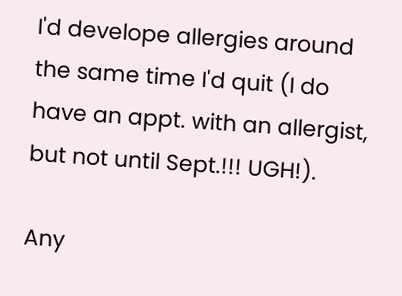I'd develope allergies around the same time I'd quit (I do have an appt. with an allergist, but not until Sept.!!! UGH!).

Any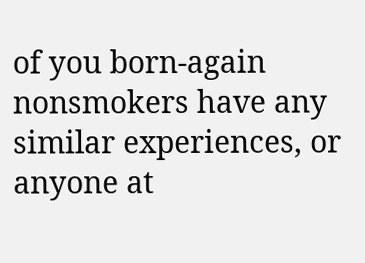of you born-again nonsmokers have any similar experiences, or anyone at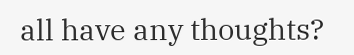all have any thoughts?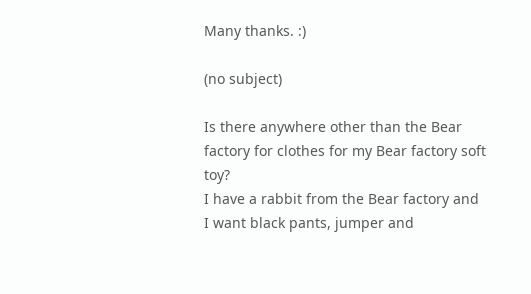Many thanks. :)

(no subject)

Is there anywhere other than the Bear factory for clothes for my Bear factory soft toy?
I have a rabbit from the Bear factory and I want black pants, jumper and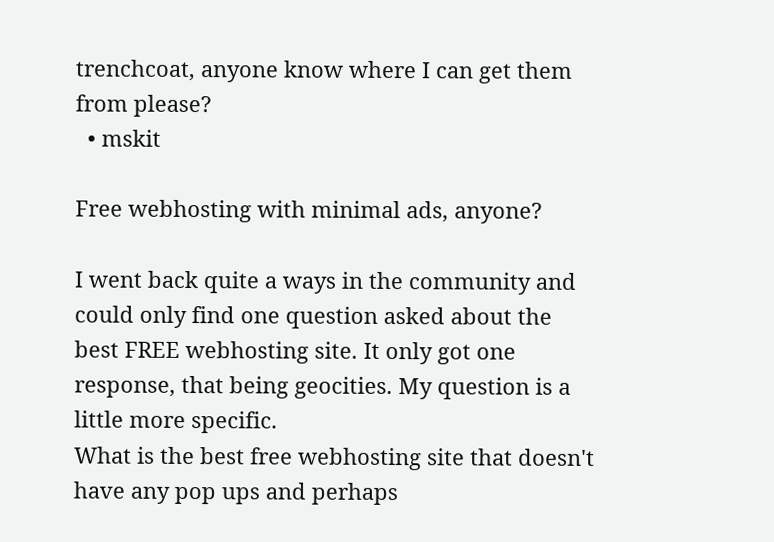trenchcoat, anyone know where I can get them from please?
  • mskit

Free webhosting with minimal ads, anyone?

I went back quite a ways in the community and could only find one question asked about the best FREE webhosting site. It only got one response, that being geocities. My question is a little more specific.
What is the best free webhosting site that doesn't have any pop ups and perhaps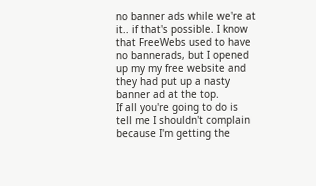no banner ads while we're at it.. if that's possible. I know that FreeWebs used to have no bannerads, but I opened up my my free website and they had put up a nasty banner ad at the top.
If all you're going to do is tell me I shouldn't complain because I'm getting the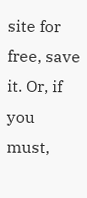site for free, save it. Or, if you must,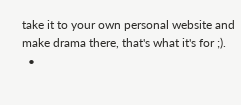take it to your own personal website and make drama there, that's what it's for ;).
  •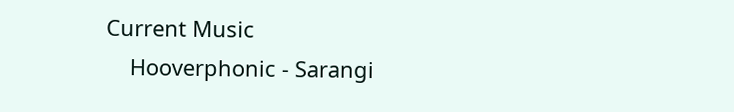Current Music
    Hooverphonic - Sarangi